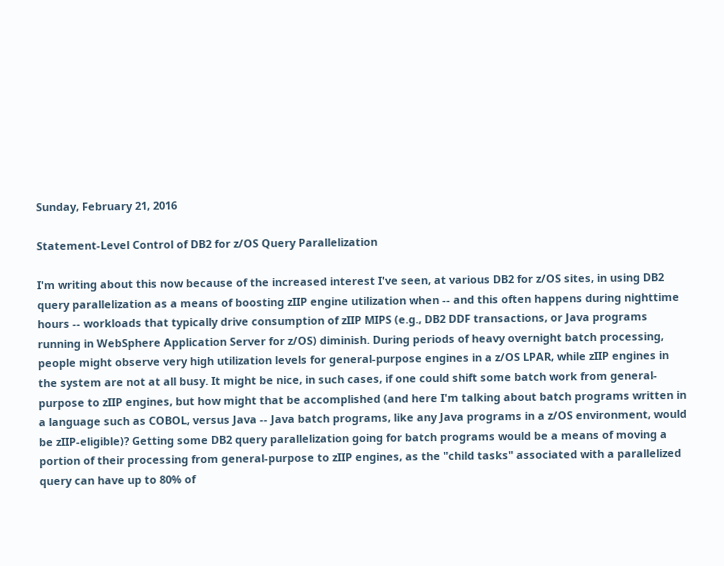Sunday, February 21, 2016

Statement-Level Control of DB2 for z/OS Query Parallelization

I'm writing about this now because of the increased interest I've seen, at various DB2 for z/OS sites, in using DB2 query parallelization as a means of boosting zIIP engine utilization when -- and this often happens during nighttime hours -- workloads that typically drive consumption of zIIP MIPS (e.g., DB2 DDF transactions, or Java programs running in WebSphere Application Server for z/OS) diminish. During periods of heavy overnight batch processing, people might observe very high utilization levels for general-purpose engines in a z/OS LPAR, while zIIP engines in the system are not at all busy. It might be nice, in such cases, if one could shift some batch work from general-purpose to zIIP engines, but how might that be accomplished (and here I'm talking about batch programs written in a language such as COBOL, versus Java -- Java batch programs, like any Java programs in a z/OS environment, would be zIIP-eligible)? Getting some DB2 query parallelization going for batch programs would be a means of moving a portion of their processing from general-purpose to zIIP engines, as the "child tasks" associated with a parallelized query can have up to 80% of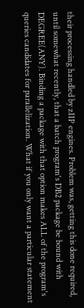their processing handled by zIIP engines. Problem was, getting this done required, until somewhat recently, that a batch program's DB2 package be bound with DEGREE(ANY). Binding a package with that option makes ALL of the program's queries candidates for parallelization. What if you only want a particular statement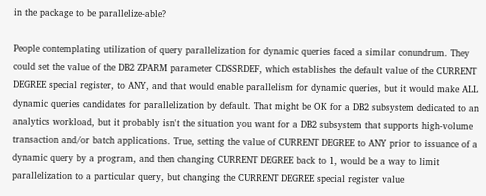in the package to be parallelize-able?

People contemplating utilization of query parallelization for dynamic queries faced a similar conundrum. They could set the value of the DB2 ZPARM parameter CDSSRDEF, which establishes the default value of the CURRENT DEGREE special register, to ANY, and that would enable parallelism for dynamic queries, but it would make ALL dynamic queries candidates for parallelization by default. That might be OK for a DB2 subsystem dedicated to an analytics workload, but it probably isn't the situation you want for a DB2 subsystem that supports high-volume transaction and/or batch applications. True, setting the value of CURRENT DEGREE to ANY prior to issuance of a dynamic query by a program, and then changing CURRENT DEGREE back to 1, would be a way to limit parallelization to a particular query, but changing the CURRENT DEGREE special register value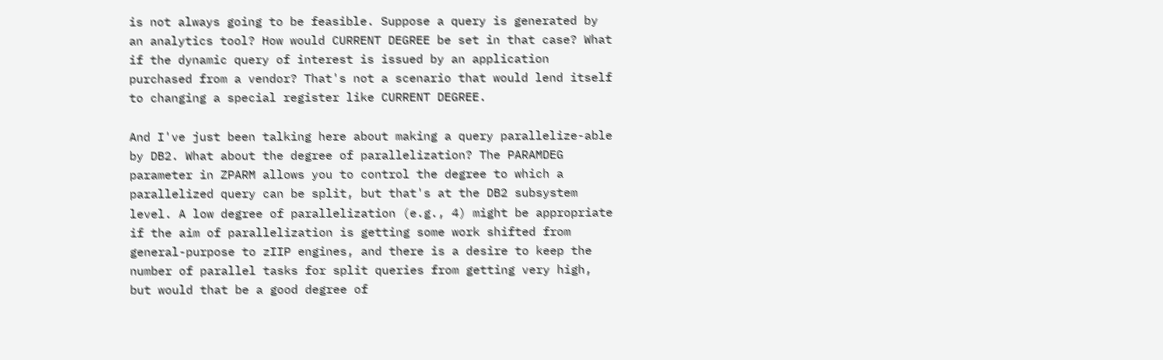is not always going to be feasible. Suppose a query is generated by an analytics tool? How would CURRENT DEGREE be set in that case? What if the dynamic query of interest is issued by an application purchased from a vendor? That's not a scenario that would lend itself to changing a special register like CURRENT DEGREE.

And I've just been talking here about making a query parallelize-able by DB2. What about the degree of parallelization? The PARAMDEG parameter in ZPARM allows you to control the degree to which a parallelized query can be split, but that's at the DB2 subsystem level. A low degree of parallelization (e.g., 4) might be appropriate if the aim of parallelization is getting some work shifted from general-purpose to zIIP engines, and there is a desire to keep the number of parallel tasks for split queries from getting very high, but would that be a good degree of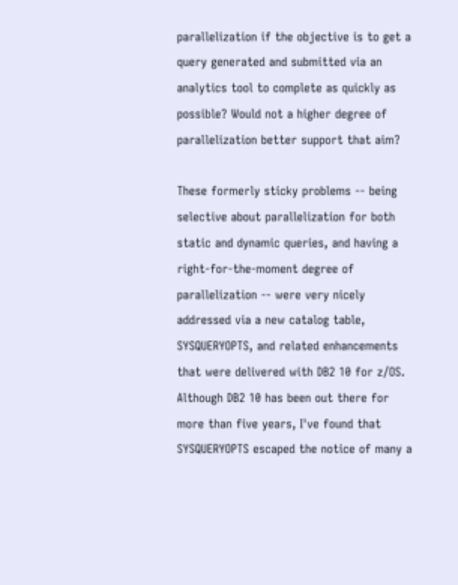parallelization if the objective is to get a query generated and submitted via an analytics tool to complete as quickly as possible? Would not a higher degree of parallelization better support that aim?

These formerly sticky problems -- being selective about parallelization for both static and dynamic queries, and having a right-for-the-moment degree of parallelization -- were very nicely addressed via a new catalog table, SYSQUERYOPTS, and related enhancements that were delivered with DB2 10 for z/OS. Although DB2 10 has been out there for more than five years, I've found that SYSQUERYOPTS escaped the notice of many a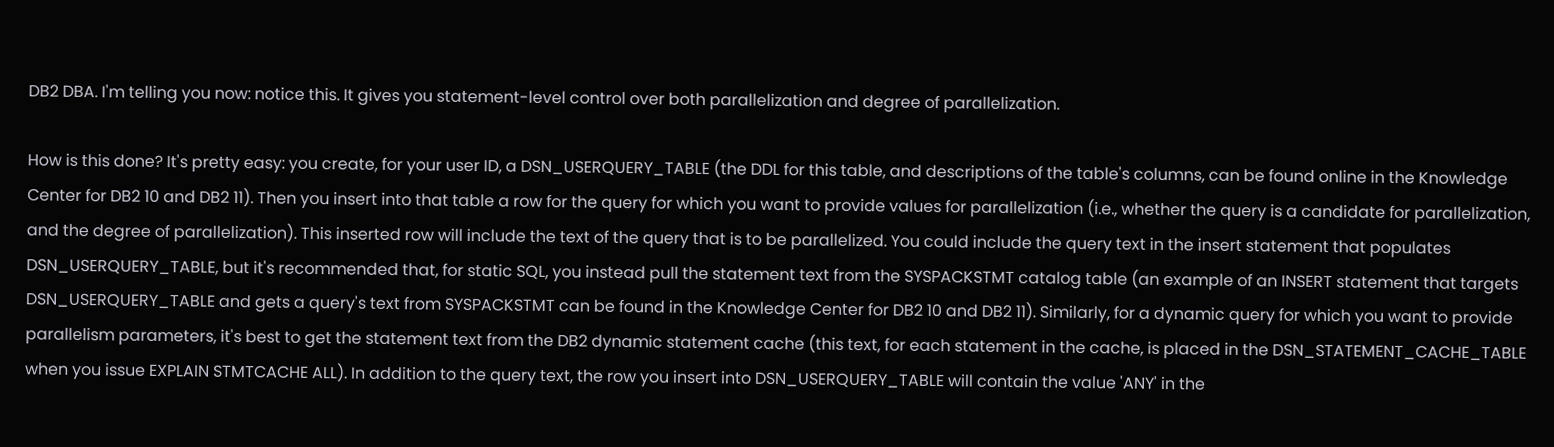DB2 DBA. I'm telling you now: notice this. It gives you statement-level control over both parallelization and degree of parallelization.

How is this done? It's pretty easy: you create, for your user ID, a DSN_USERQUERY_TABLE (the DDL for this table, and descriptions of the table's columns, can be found online in the Knowledge Center for DB2 10 and DB2 11). Then you insert into that table a row for the query for which you want to provide values for parallelization (i.e., whether the query is a candidate for parallelization, and the degree of parallelization). This inserted row will include the text of the query that is to be parallelized. You could include the query text in the insert statement that populates DSN_USERQUERY_TABLE, but it's recommended that, for static SQL, you instead pull the statement text from the SYSPACKSTMT catalog table (an example of an INSERT statement that targets DSN_USERQUERY_TABLE and gets a query's text from SYSPACKSTMT can be found in the Knowledge Center for DB2 10 and DB2 11). Similarly, for a dynamic query for which you want to provide parallelism parameters, it's best to get the statement text from the DB2 dynamic statement cache (this text, for each statement in the cache, is placed in the DSN_STATEMENT_CACHE_TABLE when you issue EXPLAIN STMTCACHE ALL). In addition to the query text, the row you insert into DSN_USERQUERY_TABLE will contain the value 'ANY' in the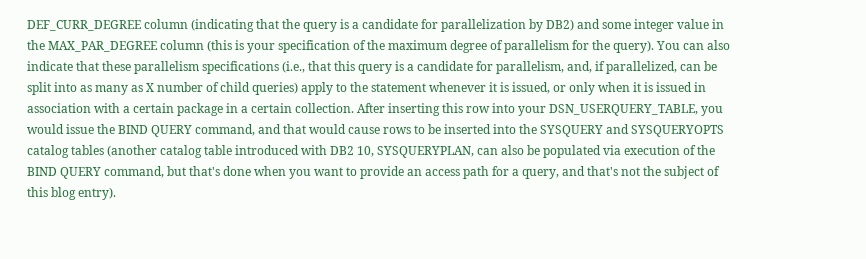DEF_CURR_DEGREE column (indicating that the query is a candidate for parallelization by DB2) and some integer value in the MAX_PAR_DEGREE column (this is your specification of the maximum degree of parallelism for the query). You can also indicate that these parallelism specifications (i.e., that this query is a candidate for parallelism, and, if parallelized, can be split into as many as X number of child queries) apply to the statement whenever it is issued, or only when it is issued in association with a certain package in a certain collection. After inserting this row into your DSN_USERQUERY_TABLE, you would issue the BIND QUERY command, and that would cause rows to be inserted into the SYSQUERY and SYSQUERYOPTS catalog tables (another catalog table introduced with DB2 10, SYSQUERYPLAN, can also be populated via execution of the BIND QUERY command, but that's done when you want to provide an access path for a query, and that's not the subject of this blog entry).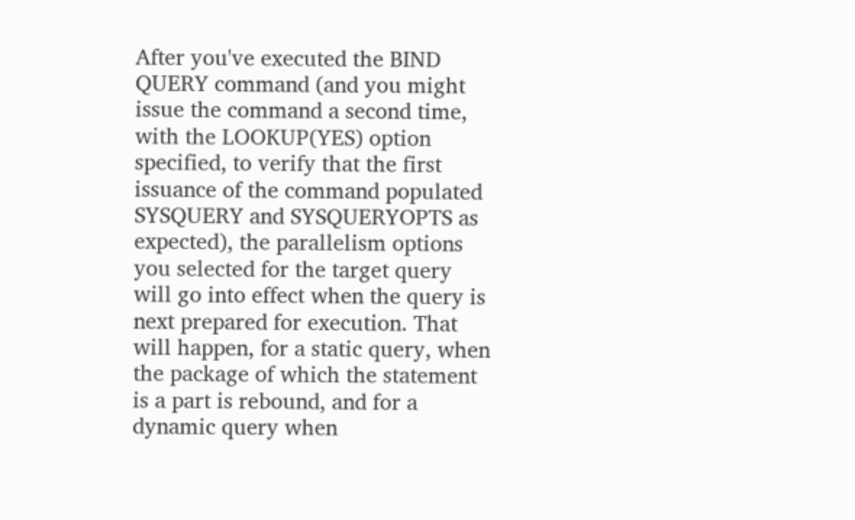After you've executed the BIND QUERY command (and you might issue the command a second time, with the LOOKUP(YES) option specified, to verify that the first issuance of the command populated SYSQUERY and SYSQUERYOPTS as expected), the parallelism options you selected for the target query will go into effect when the query is next prepared for execution. That will happen, for a static query, when the package of which the statement is a part is rebound, and for a dynamic query when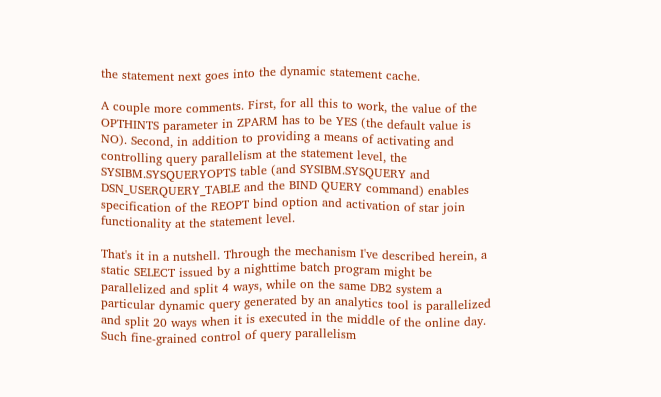the statement next goes into the dynamic statement cache.

A couple more comments. First, for all this to work, the value of the OPTHINTS parameter in ZPARM has to be YES (the default value is NO). Second, in addition to providing a means of activating and controlling query parallelism at the statement level, the SYSIBM.SYSQUERYOPTS table (and SYSIBM.SYSQUERY and DSN_USERQUERY_TABLE and the BIND QUERY command) enables specification of the REOPT bind option and activation of star join functionality at the statement level.

That's it in a nutshell. Through the mechanism I've described herein, a static SELECT issued by a nighttime batch program might be parallelized and split 4 ways, while on the same DB2 system a particular dynamic query generated by an analytics tool is parallelized and split 20 ways when it is executed in the middle of the online day. Such fine-grained control of query parallelism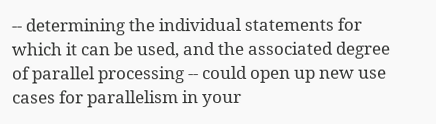-- determining the individual statements for which it can be used, and the associated degree of parallel processing -- could open up new use cases for parallelism in your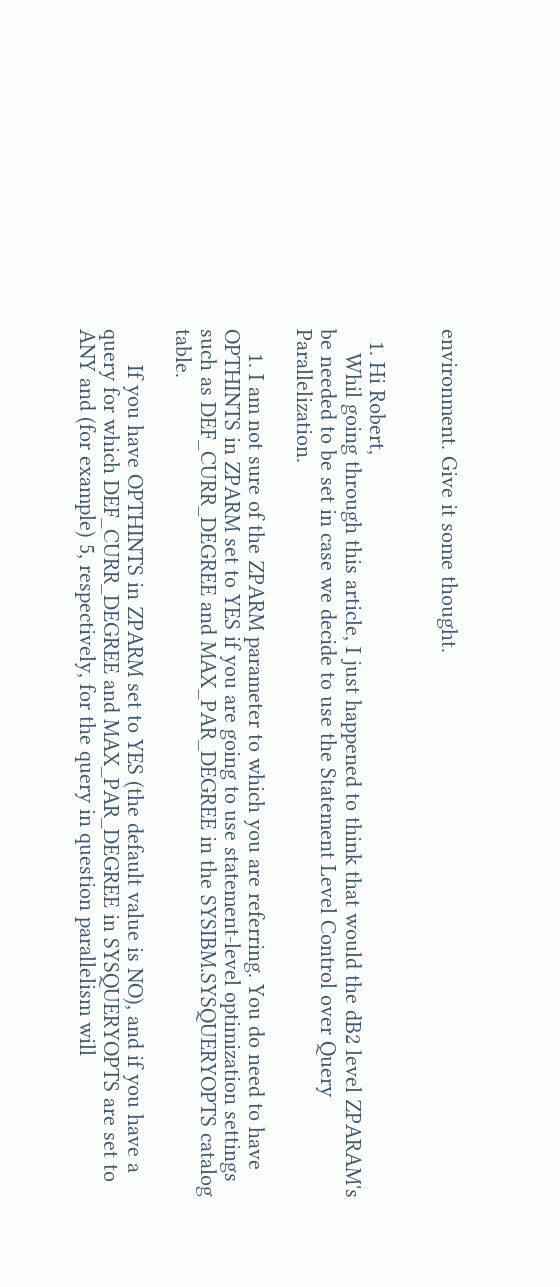environment. Give it some thought.


  1. Hi Robert,
    Whil going through this article, I just happened to think that would the dB2 level ZPARAM's be needed to be set in case we decide to use the Statement Level Control over Query Parallelization.

    1. I am not sure of the ZPARM parameter to which you are referring. You do need to have OPTHINTS in ZPARM set to YES if you are going to use statement-level optimization settings such as DEF_CURR_DEGREE and MAX_PAR_DEGREE in the SYSIBM.SYSQUERYOPTS catalog table.

      If you have OPTHINTS in ZPARM set to YES (the default value is NO), and if you have a query for which DEF_CURR_DEGREE and MAX_PAR_DEGREE in SYSQUERYOPTS are set to ANY and (for example) 5, respectively, for the query in question parallelism will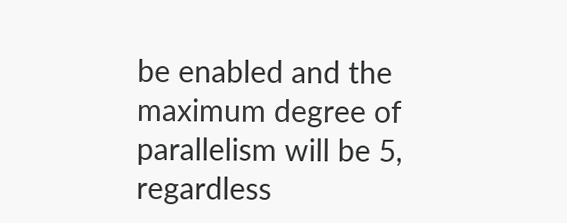be enabled and the maximum degree of parallelism will be 5, regardless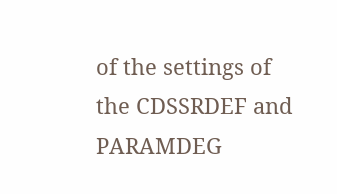of the settings of the CDSSRDEF and PARAMDEG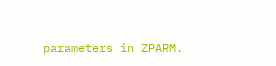parameters in ZPARM.